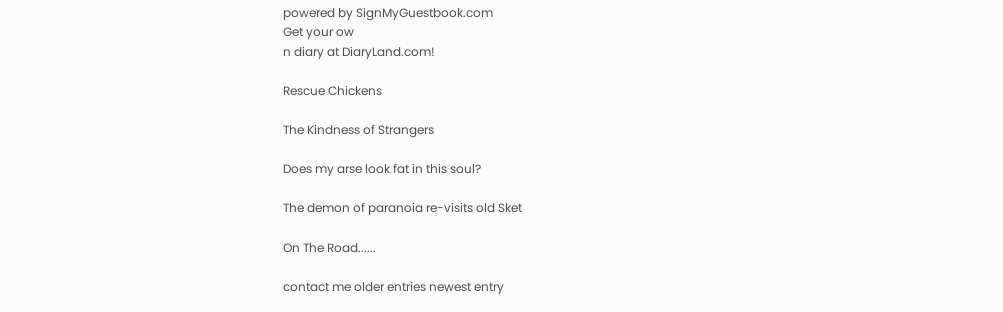powered by SignMyGuestbook.com
Get your ow
n diary at DiaryLand.com!

Rescue Chickens

The Kindness of Strangers

Does my arse look fat in this soul?

The demon of paranoia re-visits old Sket

On The Road......

contact me older entries newest entry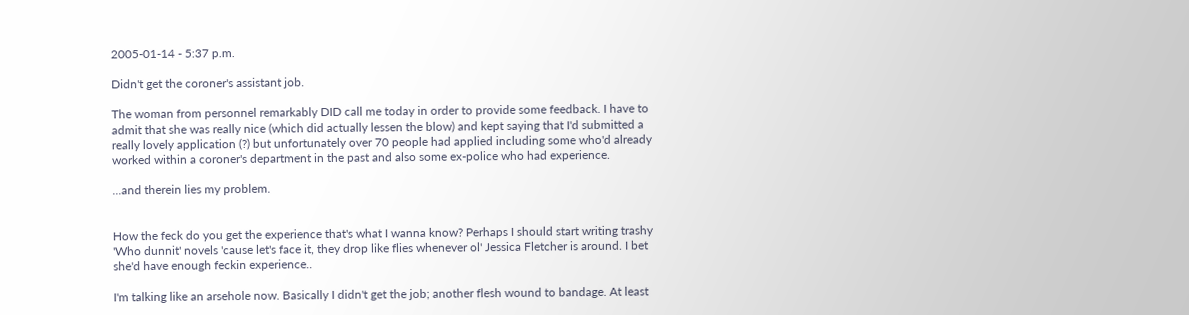2005-01-14 - 5:37 p.m.

Didn't get the coroner's assistant job.

The woman from personnel remarkably DID call me today in order to provide some feedback. I have to admit that she was really nice (which did actually lessen the blow) and kept saying that I'd submitted a really lovely application (?) but unfortunately over 70 people had applied including some who'd already worked within a coroner's department in the past and also some ex-police who had experience.

...and therein lies my problem.


How the feck do you get the experience that's what I wanna know? Perhaps I should start writing trashy 'Who dunnit' novels 'cause let's face it, they drop like flies whenever ol' Jessica Fletcher is around. I bet she'd have enough feckin experience..

I'm talking like an arsehole now. Basically I didn't get the job; another flesh wound to bandage. At least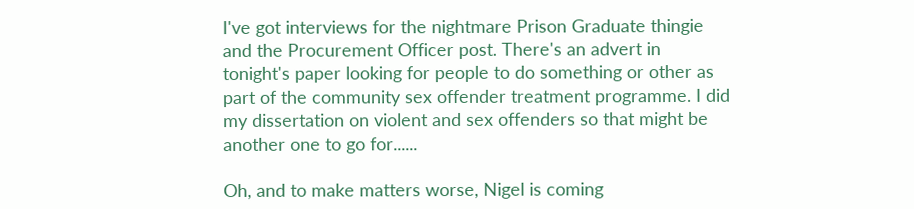I've got interviews for the nightmare Prison Graduate thingie and the Procurement Officer post. There's an advert in tonight's paper looking for people to do something or other as part of the community sex offender treatment programme. I did my dissertation on violent and sex offenders so that might be another one to go for......

Oh, and to make matters worse, Nigel is coming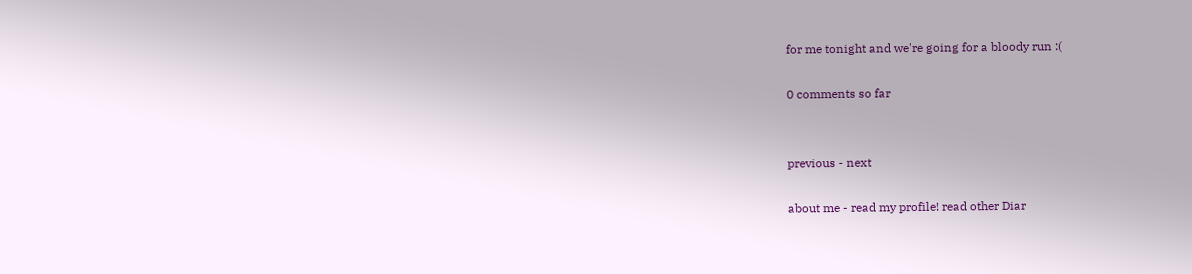for me tonight and we're going for a bloody run :(

0 comments so far


previous - next

about me - read my profile! read other Diar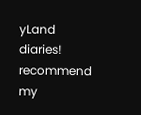yLand diaries! recommend my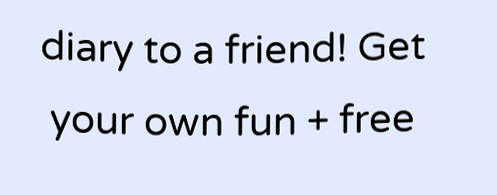diary to a friend! Get
 your own fun + free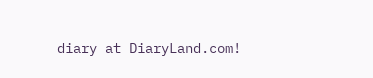diary at DiaryLand.com!